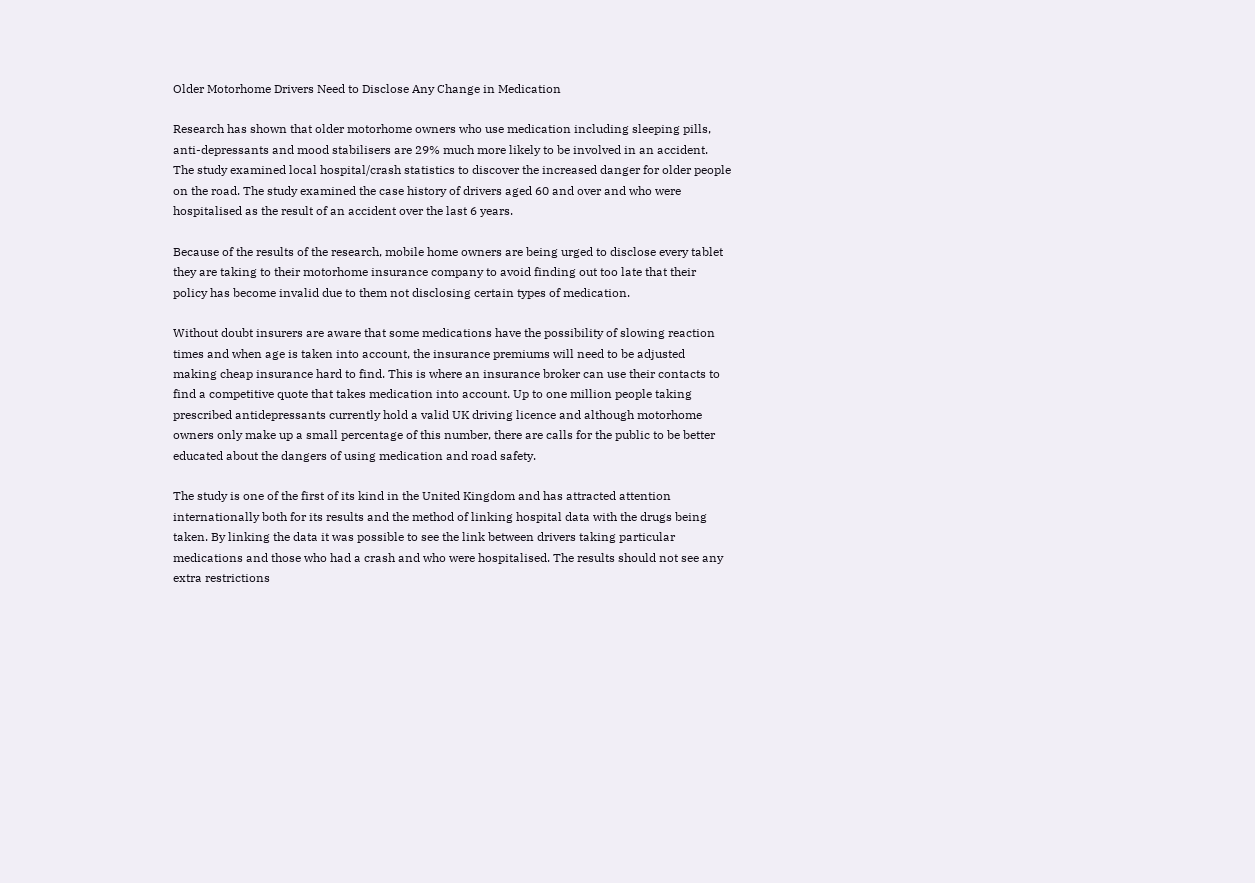Older Motorhome Drivers Need to Disclose Any Change in Medication

Research has shown that older motorhome owners who use medication including sleeping pills, anti-depressants and mood stabilisers are 29% much more likely to be involved in an accident. The study examined local hospital/crash statistics to discover the increased danger for older people on the road. The study examined the case history of drivers aged 60 and over and who were hospitalised as the result of an accident over the last 6 years.

Because of the results of the research, mobile home owners are being urged to disclose every tablet they are taking to their motorhome insurance company to avoid finding out too late that their policy has become invalid due to them not disclosing certain types of medication.

Without doubt insurers are aware that some medications have the possibility of slowing reaction times and when age is taken into account, the insurance premiums will need to be adjusted making cheap insurance hard to find. This is where an insurance broker can use their contacts to find a competitive quote that takes medication into account. Up to one million people taking prescribed antidepressants currently hold a valid UK driving licence and although motorhome owners only make up a small percentage of this number, there are calls for the public to be better educated about the dangers of using medication and road safety.

The study is one of the first of its kind in the United Kingdom and has attracted attention internationally both for its results and the method of linking hospital data with the drugs being taken. By linking the data it was possible to see the link between drivers taking particular medications and those who had a crash and who were hospitalised. The results should not see any extra restrictions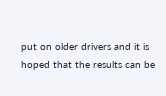put on older drivers and it is hoped that the results can be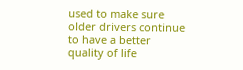used to make sure older drivers continue to have a better quality of life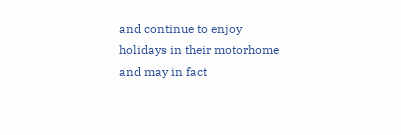and continue to enjoy holidays in their motorhome and may in fact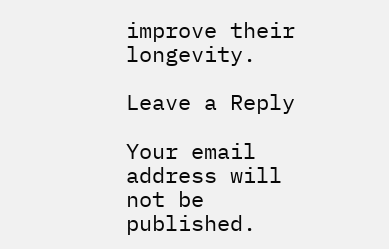improve their longevity.

Leave a Reply

Your email address will not be published.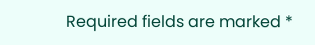Required fields are marked *